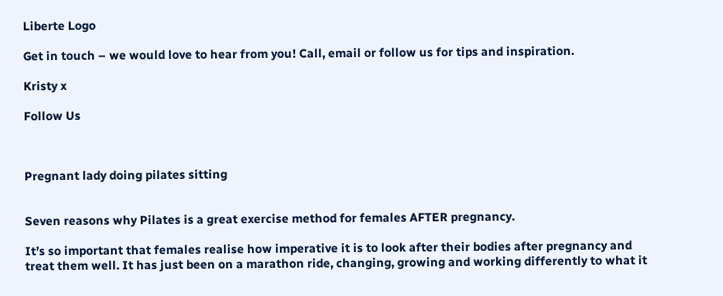Liberte Logo

Get in touch – we would love to hear from you! Call, email or follow us for tips and inspiration.

Kristy x

Follow Us



Pregnant lady doing pilates sitting


Seven reasons why Pilates is a great exercise method for females AFTER pregnancy.

It’s so important that females realise how imperative it is to look after their bodies after pregnancy and treat them well. It has just been on a marathon ride, changing, growing and working differently to what it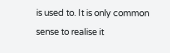is used to. It is only common sense to realise it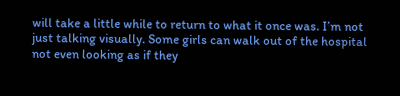will take a little while to return to what it once was. I’m not just talking visually. Some girls can walk out of the hospital not even looking as if they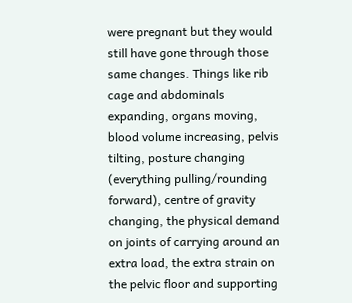were pregnant but they would still have gone through those same changes. Things like rib cage and abdominals expanding, organs moving, blood volume increasing, pelvis tilting, posture changing (everything pulling/rounding forward), centre of gravity changing, the physical demand on joints of carrying around an extra load, the extra strain on the pelvic floor and supporting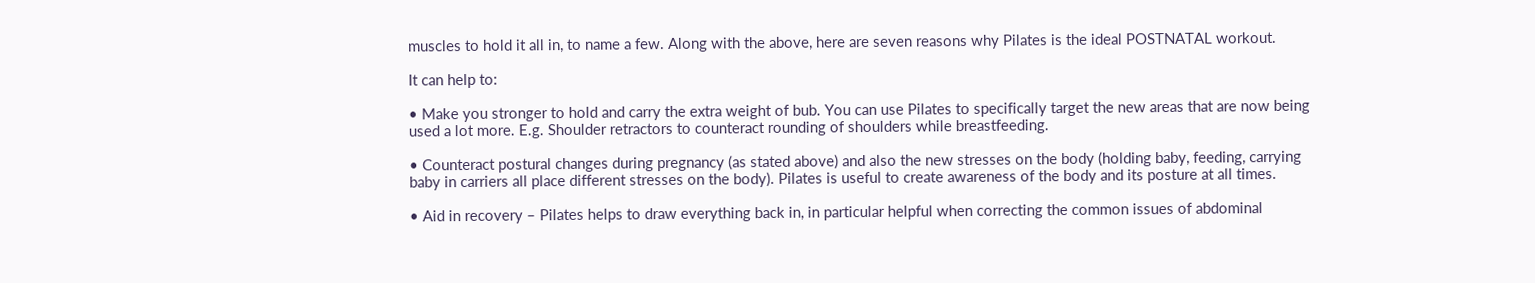muscles to hold it all in, to name a few. Along with the above, here are seven reasons why Pilates is the ideal POSTNATAL workout.

It can help to:

• Make you stronger to hold and carry the extra weight of bub. You can use Pilates to specifically target the new areas that are now being used a lot more. E.g. Shoulder retractors to counteract rounding of shoulders while breastfeeding.

• Counteract postural changes during pregnancy (as stated above) and also the new stresses on the body (holding baby, feeding, carrying baby in carriers all place different stresses on the body). Pilates is useful to create awareness of the body and its posture at all times.

• Aid in recovery – Pilates helps to draw everything back in, in particular helpful when correcting the common issues of abdominal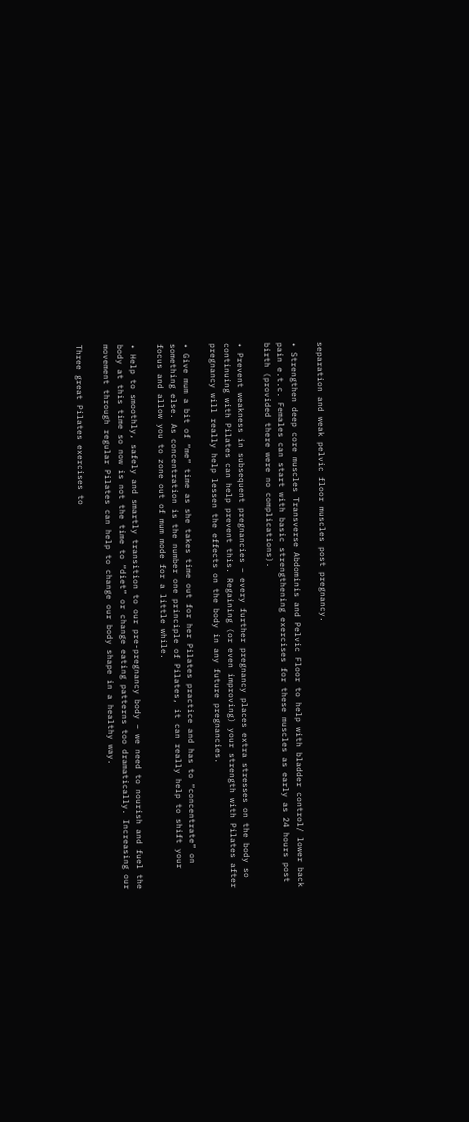separation and weak pelvic floor muscles post pregnancy.

• Strengthen deep core muscles Transverse Abdominis and Pelvic Floor to help with bladder control/ lower back pain e.t.c. Females can start with basic strengthening exercises for these muscles as early as 24 hours post birth (provided there were no complications).

• Prevent weakness in subsequent pregnancies – every further pregnancy places extra stresses on the body so continuing with Pilates can help prevent this. Regaining (or even improving) your strength with Pilates after pregnancy will really help lessen the effects on the body in any future pregnancies.

• Give mum a bit of “me” time as she takes time out for her Pilates practice and has to “concentrate” on something else. As concentration is the number one principle of Pilates, it can really help to shift your focus and allow you to zone out of mum mode for a little while.

• Help to smoothly, safely and smartly transition to our pre-pregnancy body – we need to nourish and fuel the body at this time so now is not the time to “diet” or change eating patterns too dramatically. Increasing our movement through regular Pilates can help to change our body shape in a healthy way.

Three great Pilates exercises to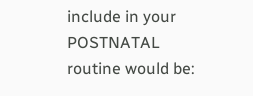include in your POSTNATAL routine would be: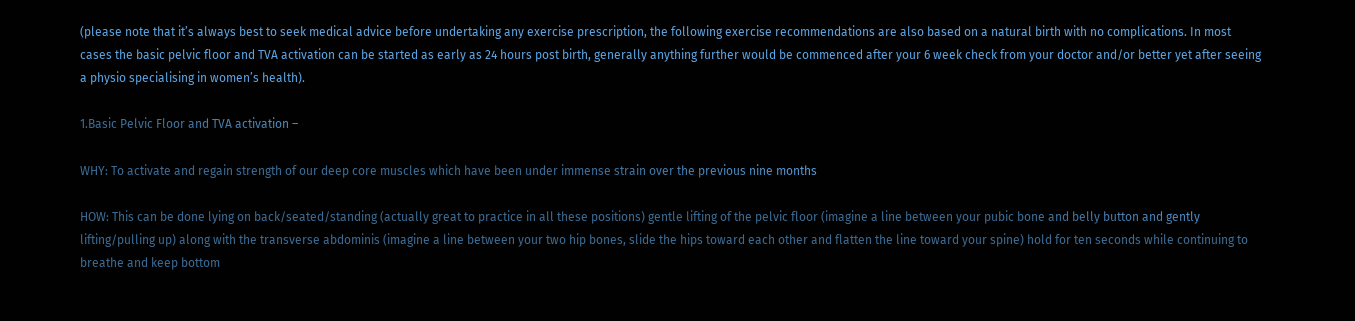(please note that it’s always best to seek medical advice before undertaking any exercise prescription, the following exercise recommendations are also based on a natural birth with no complications. In most cases the basic pelvic floor and TVA activation can be started as early as 24 hours post birth, generally anything further would be commenced after your 6 week check from your doctor and/or better yet after seeing a physio specialising in women’s health).

1.Basic Pelvic Floor and TVA activation –

WHY: To activate and regain strength of our deep core muscles which have been under immense strain over the previous nine months

HOW: This can be done lying on back/seated/standing (actually great to practice in all these positions) gentle lifting of the pelvic floor (imagine a line between your pubic bone and belly button and gently lifting/pulling up) along with the transverse abdominis (imagine a line between your two hip bones, slide the hips toward each other and flatten the line toward your spine) hold for ten seconds while continuing to breathe and keep bottom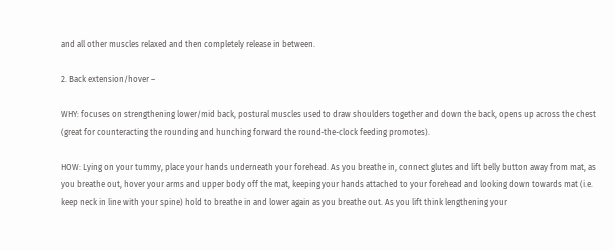and all other muscles relaxed and then completely release in between.

2. Back extension/hover –

WHY: focuses on strengthening lower/mid back, postural muscles used to draw shoulders together and down the back, opens up across the chest (great for counteracting the rounding and hunching forward the round-the-clock feeding promotes).

HOW: Lying on your tummy, place your hands underneath your forehead. As you breathe in, connect glutes and lift belly button away from mat, as you breathe out, hover your arms and upper body off the mat, keeping your hands attached to your forehead and looking down towards mat (i.e. keep neck in line with your spine) hold to breathe in and lower again as you breathe out. As you lift think lengthening your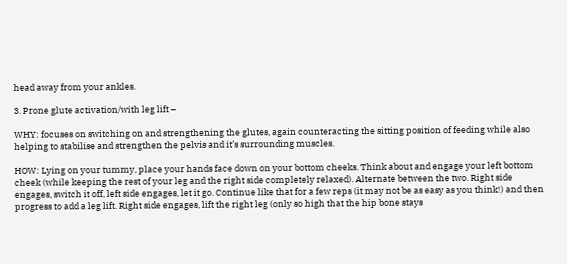head away from your ankles.

3. Prone glute activation/with leg lift –

WHY: focuses on switching on and strengthening the glutes, again counteracting the sitting position of feeding while also helping to stabilise and strengthen the pelvis and it’s surrounding muscles.

HOW: Lying on your tummy, place your hands face down on your bottom cheeks. Think about and engage your left bottom cheek (while keeping the rest of your leg and the right side completely relaxed). Alternate between the two. Right side engages, switch it off, left side engages, let it go. Continue like that for a few reps (it may not be as easy as you think!) and then progress to add a leg lift. Right side engages, lift the right leg (only so high that the hip bone stays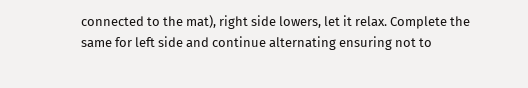connected to the mat), right side lowers, let it relax. Complete the same for left side and continue alternating ensuring not to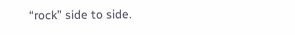“rock” side to side.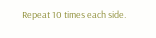Repeat 10 times each side.